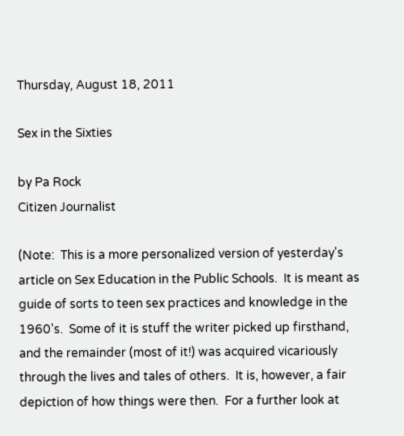Thursday, August 18, 2011

Sex in the Sixties

by Pa Rock
Citizen Journalist

(Note:  This is a more personalized version of yesterday's article on Sex Education in the Public Schools.  It is meant as guide of sorts to teen sex practices and knowledge in the 1960's.  Some of it is stuff the writer picked up firsthand, and the remainder (most of it!) was acquired vicariously through the lives and tales of others.  It is, however, a fair depiction of how things were then.  For a further look at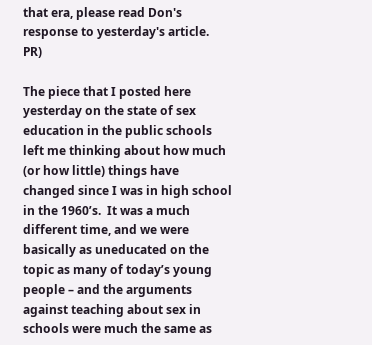that era, please read Don's response to yesterday's article.  PR)

The piece that I posted here yesterday on the state of sex education in the public schools left me thinking about how much (or how little) things have changed since I was in high school in the 1960’s.  It was a much different time, and we were basically as uneducated on the topic as many of today’s young people – and the arguments against teaching about sex in schools were much the same as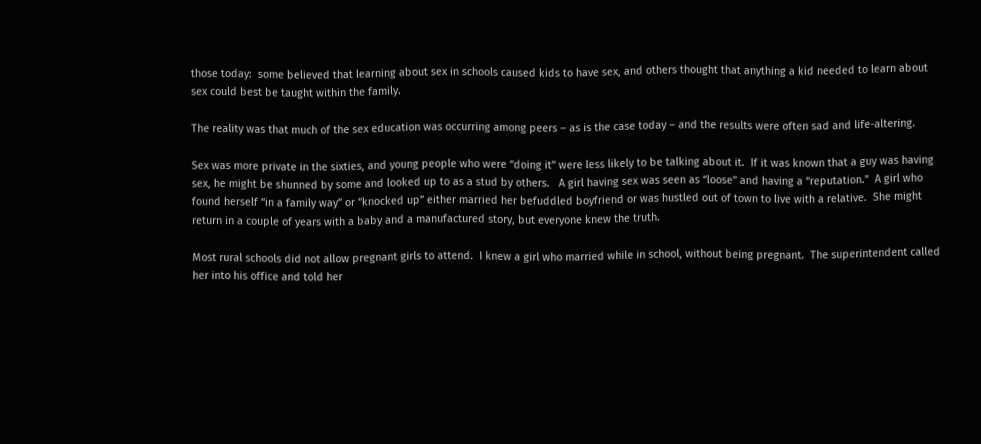those today:  some believed that learning about sex in schools caused kids to have sex, and others thought that anything a kid needed to learn about sex could best be taught within the family.

The reality was that much of the sex education was occurring among peers – as is the case today – and the results were often sad and life-altering.

Sex was more private in the sixties, and young people who were “doing it” were less likely to be talking about it.  If it was known that a guy was having sex, he might be shunned by some and looked up to as a stud by others.   A girl having sex was seen as “loose” and having a “reputation.”  A girl who found herself “in a family way” or “knocked up” either married her befuddled boyfriend or was hustled out of town to live with a relative.  She might return in a couple of years with a baby and a manufactured story, but everyone knew the truth.

Most rural schools did not allow pregnant girls to attend.  I knew a girl who married while in school, without being pregnant.  The superintendent called her into his office and told her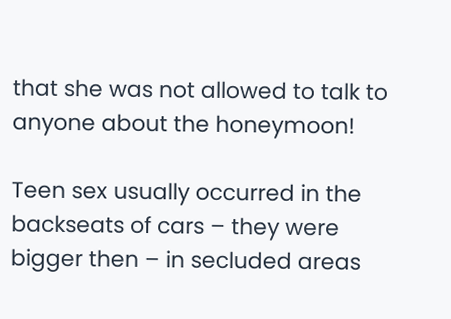that she was not allowed to talk to anyone about the honeymoon!

Teen sex usually occurred in the backseats of cars – they were bigger then – in secluded areas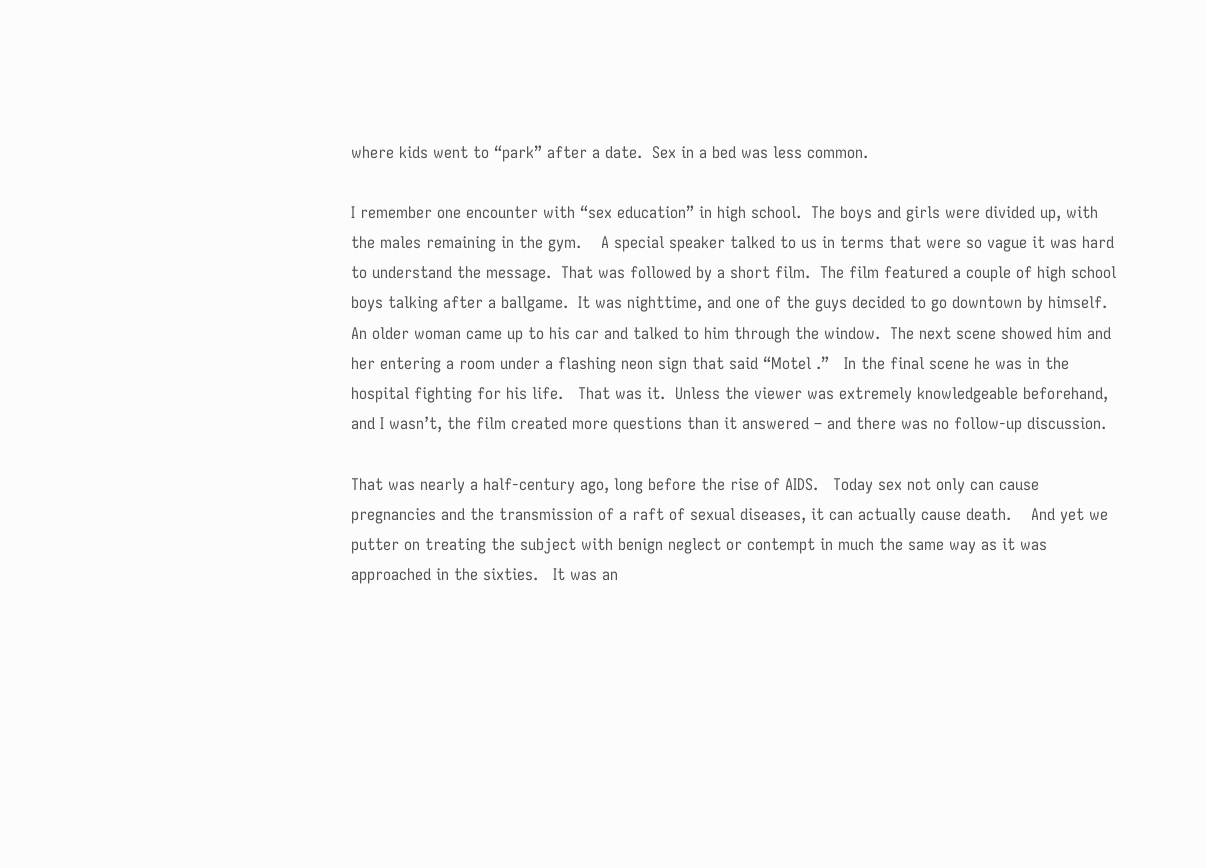where kids went to “park” after a date.  Sex in a bed was less common.

I remember one encounter with “sex education” in high school.  The boys and girls were divided up, with the males remaining in the gym.    A special speaker talked to us in terms that were so vague it was hard to understand the message.  That was followed by a short film.  The film featured a couple of high school boys talking after a ballgame.  It was nighttime, and one of the guys decided to go downtown by himself.    An older woman came up to his car and talked to him through the window.  The next scene showed him and her entering a room under a flashing neon sign that said “Motel .”   In the final scene he was in the hospital fighting for his life.   That was it.  Unless the viewer was extremely knowledgeable beforehand, and I wasn’t, the film created more questions than it answered – and there was no follow-up discussion.

That was nearly a half-century ago, long before the rise of AIDS.   Today sex not only can cause pregnancies and the transmission of a raft of sexual diseases, it can actually cause death.    And yet we putter on treating the subject with benign neglect or contempt in much the same way as it was approached in the sixties.   It was an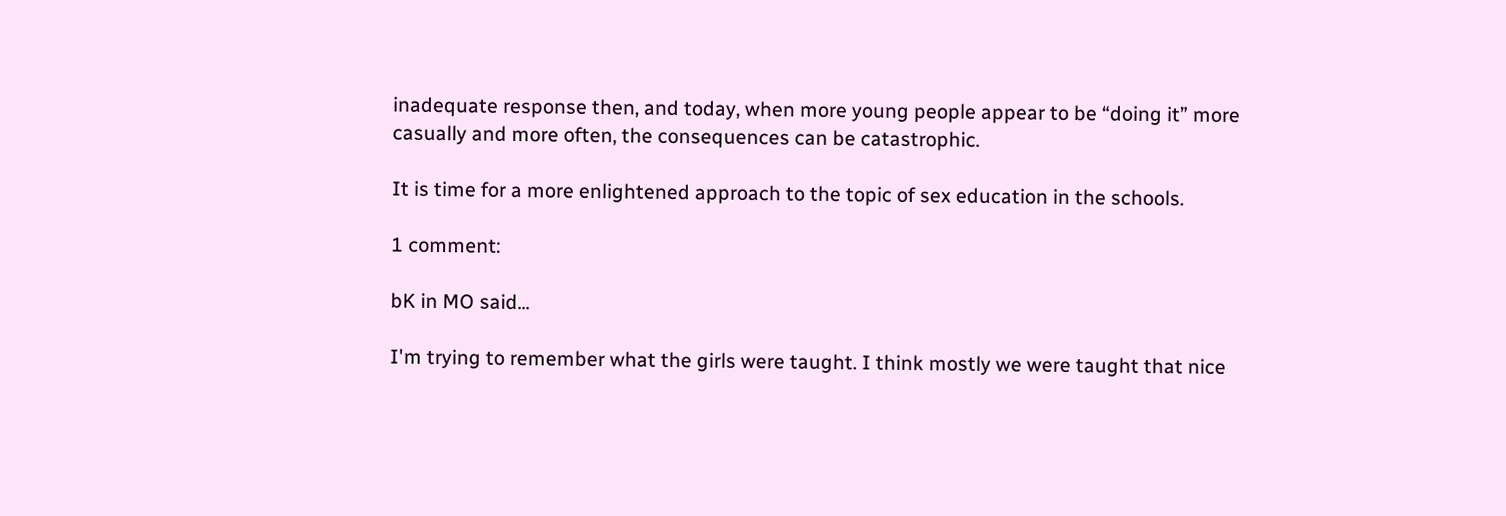inadequate response then, and today, when more young people appear to be “doing it” more casually and more often, the consequences can be catastrophic.

It is time for a more enlightened approach to the topic of sex education in the schools.

1 comment:

bK in MO said...

I'm trying to remember what the girls were taught. I think mostly we were taught that nice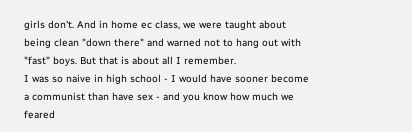girls don't. And in home ec class, we were taught about being clean "down there" and warned not to hang out with "fast" boys. But that is about all I remember.
I was so naive in high school - I would have sooner become a communist than have sex - and you know how much we feared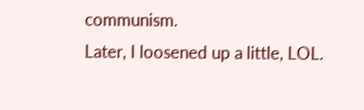communism.
Later, I loosened up a little, LOL.